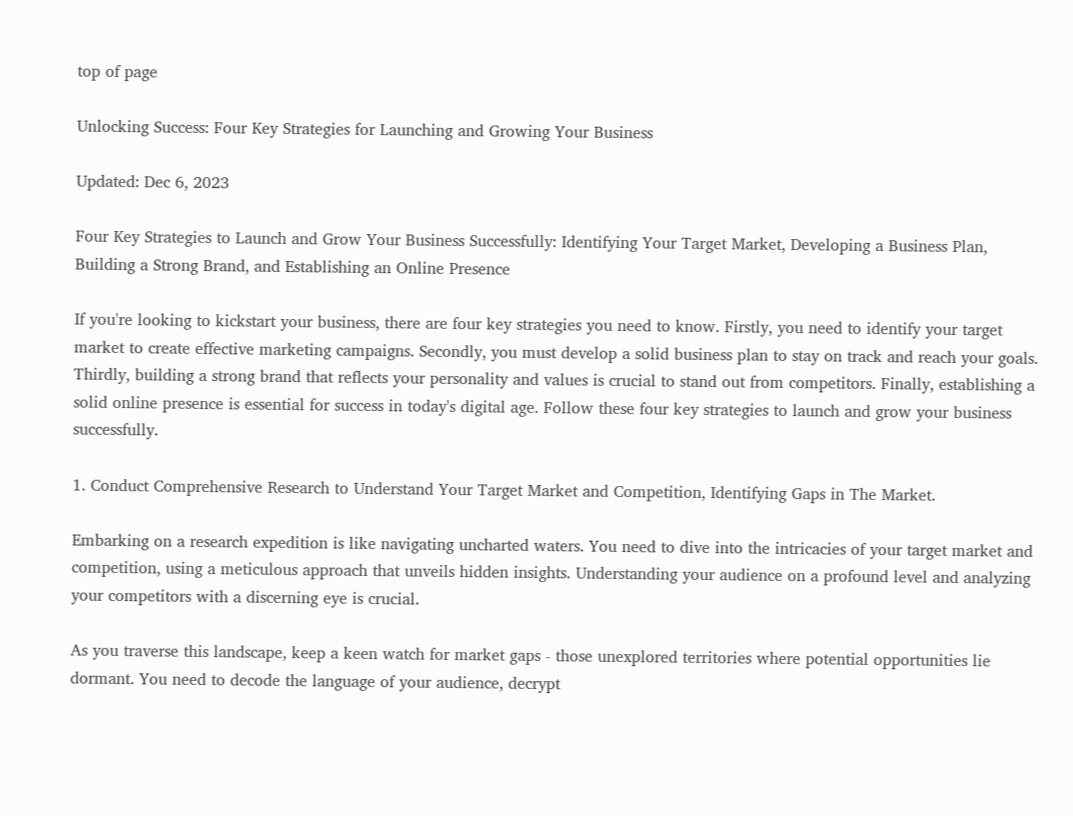top of page

Unlocking Success: Four Key Strategies for Launching and Growing Your Business

Updated: Dec 6, 2023

Four Key Strategies to Launch and Grow Your Business Successfully: Identifying Your Target Market, Developing a Business Plan, Building a Strong Brand, and Establishing an Online Presence

If you're looking to kickstart your business, there are four key strategies you need to know. Firstly, you need to identify your target market to create effective marketing campaigns. Secondly, you must develop a solid business plan to stay on track and reach your goals. Thirdly, building a strong brand that reflects your personality and values is crucial to stand out from competitors. Finally, establishing a solid online presence is essential for success in today's digital age. Follow these four key strategies to launch and grow your business successfully.

1. Conduct Comprehensive Research to Understand Your Target Market and Competition, Identifying Gaps in The Market.

Embarking on a research expedition is like navigating uncharted waters. You need to dive into the intricacies of your target market and competition, using a meticulous approach that unveils hidden insights. Understanding your audience on a profound level and analyzing your competitors with a discerning eye is crucial.

As you traverse this landscape, keep a keen watch for market gaps - those unexplored territories where potential opportunities lie dormant. You need to decode the language of your audience, decrypt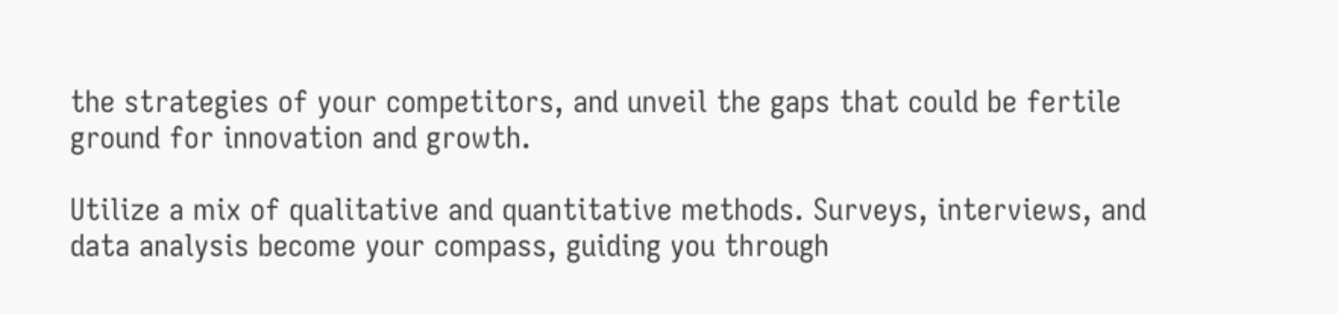the strategies of your competitors, and unveil the gaps that could be fertile ground for innovation and growth.

Utilize a mix of qualitative and quantitative methods. Surveys, interviews, and data analysis become your compass, guiding you through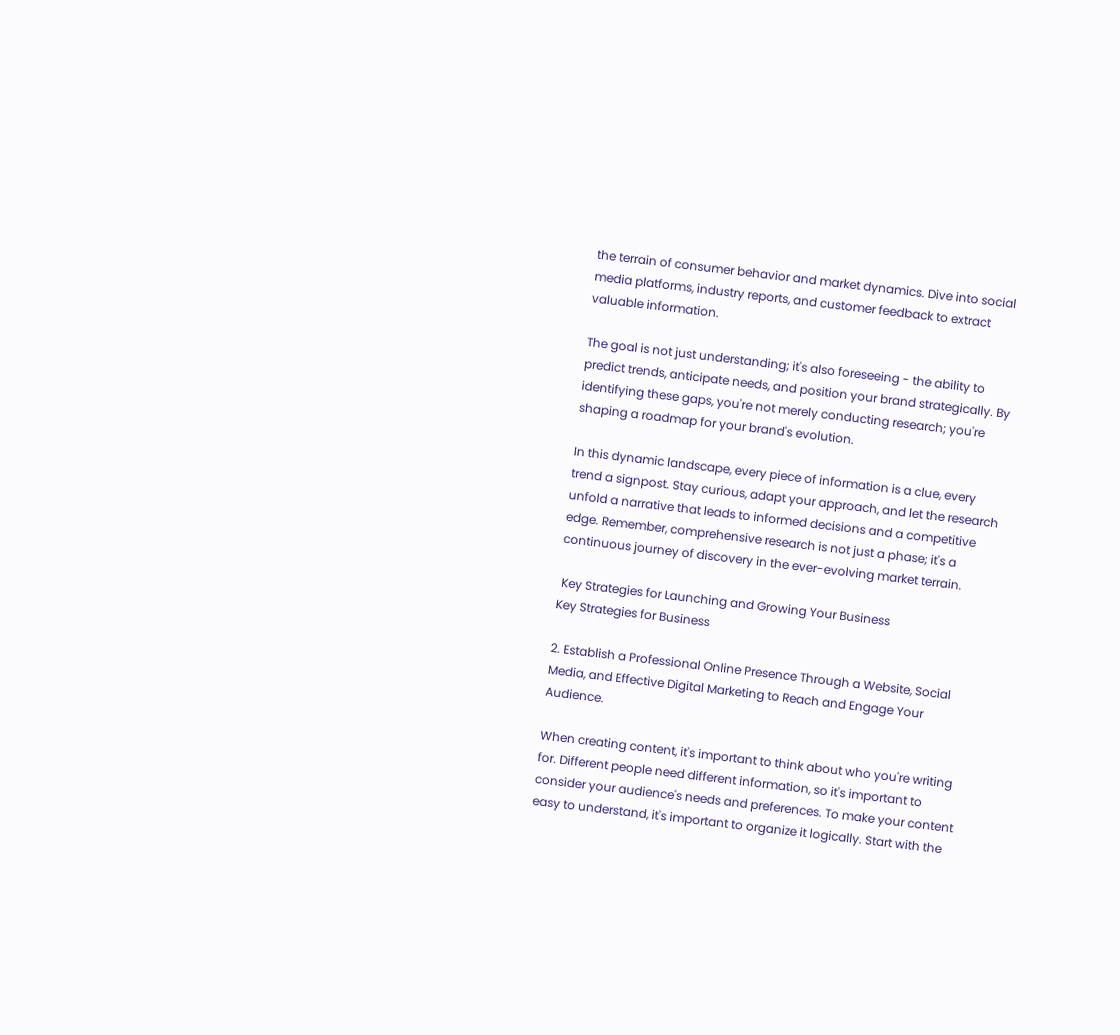the terrain of consumer behavior and market dynamics. Dive into social media platforms, industry reports, and customer feedback to extract valuable information.

The goal is not just understanding; it's also foreseeing - the ability to predict trends, anticipate needs, and position your brand strategically. By identifying these gaps, you're not merely conducting research; you're shaping a roadmap for your brand's evolution.

In this dynamic landscape, every piece of information is a clue, every trend a signpost. Stay curious, adapt your approach, and let the research unfold a narrative that leads to informed decisions and a competitive edge. Remember, comprehensive research is not just a phase; it's a continuous journey of discovery in the ever-evolving market terrain.

 Key Strategies for Launching and Growing Your Business
Key Strategies for Business

2. Establish a Professional Online Presence Through a Website, Social Media, and Effective Digital Marketing to Reach and Engage Your Audience.

When creating content, it's important to think about who you're writing for. Different people need different information, so it's important to consider your audience's needs and preferences. To make your content easy to understand, it's important to organize it logically. Start with the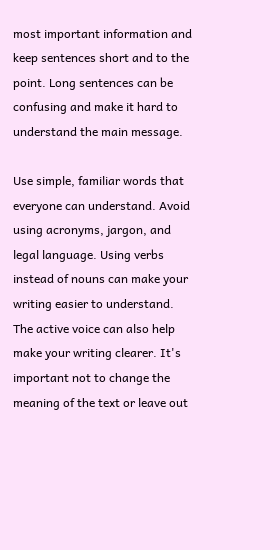most important information and keep sentences short and to the point. Long sentences can be confusing and make it hard to understand the main message.

Use simple, familiar words that everyone can understand. Avoid using acronyms, jargon, and legal language. Using verbs instead of nouns can make your writing easier to understand. The active voice can also help make your writing clearer. It's important not to change the meaning of the text or leave out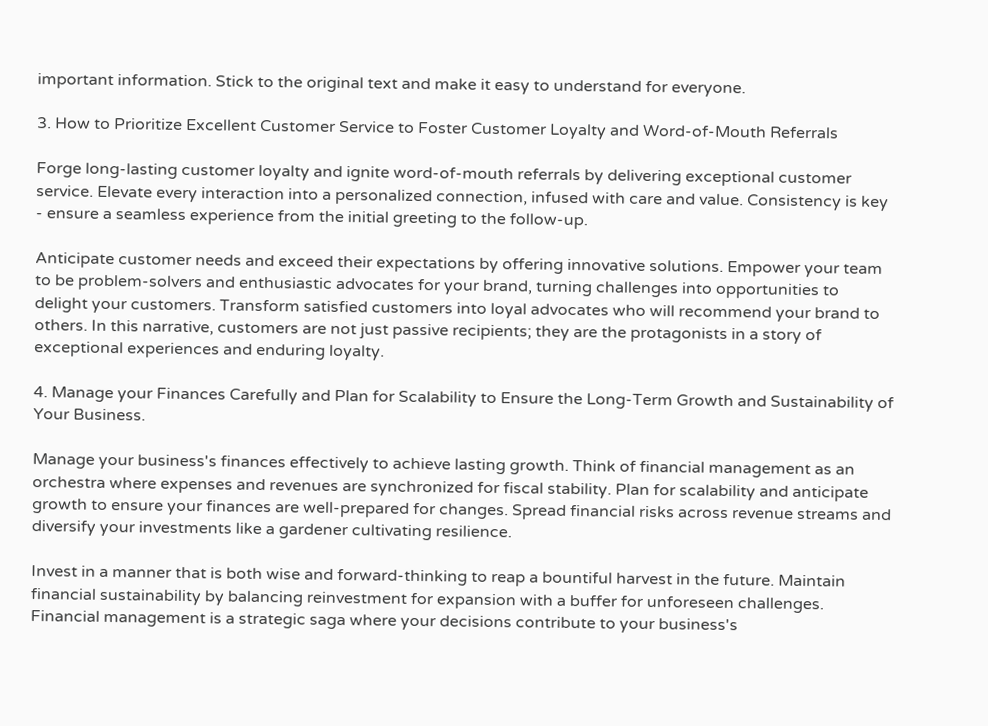important information. Stick to the original text and make it easy to understand for everyone.

3. How to Prioritize Excellent Customer Service to Foster Customer Loyalty and Word-of-Mouth Referrals

Forge long-lasting customer loyalty and ignite word-of-mouth referrals by delivering exceptional customer service. Elevate every interaction into a personalized connection, infused with care and value. Consistency is key - ensure a seamless experience from the initial greeting to the follow-up.

Anticipate customer needs and exceed their expectations by offering innovative solutions. Empower your team to be problem-solvers and enthusiastic advocates for your brand, turning challenges into opportunities to delight your customers. Transform satisfied customers into loyal advocates who will recommend your brand to others. In this narrative, customers are not just passive recipients; they are the protagonists in a story of exceptional experiences and enduring loyalty.

4. Manage your Finances Carefully and Plan for Scalability to Ensure the Long-Term Growth and Sustainability of Your Business.

Manage your business's finances effectively to achieve lasting growth. Think of financial management as an orchestra where expenses and revenues are synchronized for fiscal stability. Plan for scalability and anticipate growth to ensure your finances are well-prepared for changes. Spread financial risks across revenue streams and diversify your investments like a gardener cultivating resilience.

Invest in a manner that is both wise and forward-thinking to reap a bountiful harvest in the future. Maintain financial sustainability by balancing reinvestment for expansion with a buffer for unforeseen challenges. Financial management is a strategic saga where your decisions contribute to your business's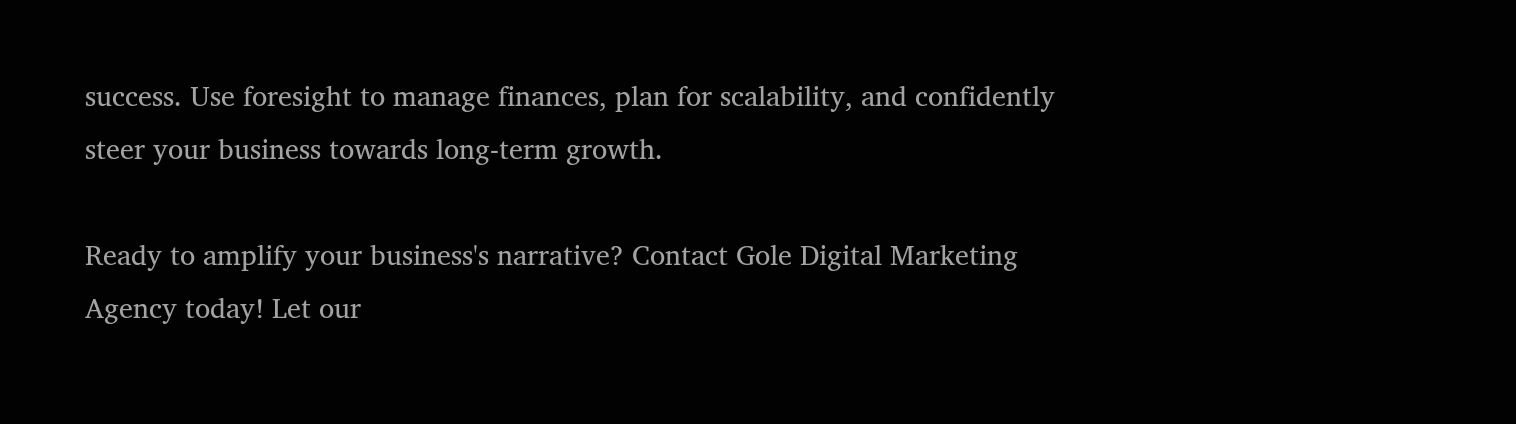success. Use foresight to manage finances, plan for scalability, and confidently steer your business towards long-term growth.

Ready to amplify your business's narrative? Contact Gole Digital Marketing Agency today! Let our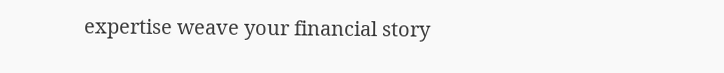expertise weave your financial story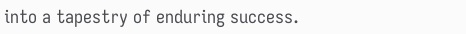into a tapestry of enduring success.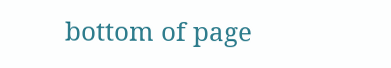bottom of page